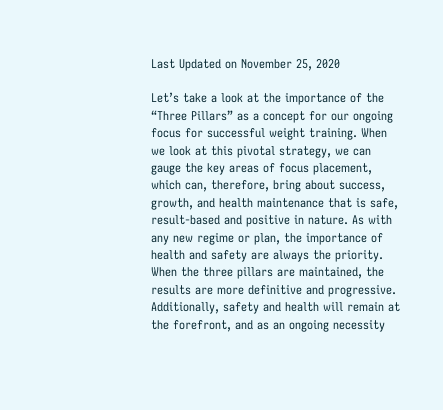Last Updated on November 25, 2020

Let’s take a look at the importance of the “Three Pillars” as a concept for our ongoing focus for successful weight training. When we look at this pivotal strategy, we can gauge the key areas of focus placement, which can, therefore, bring about success, growth, and health maintenance that is safe, result-based and positive in nature. As with any new regime or plan, the importance of health and safety are always the priority. When the three pillars are maintained, the results are more definitive and progressive. Additionally, safety and health will remain at the forefront, and as an ongoing necessity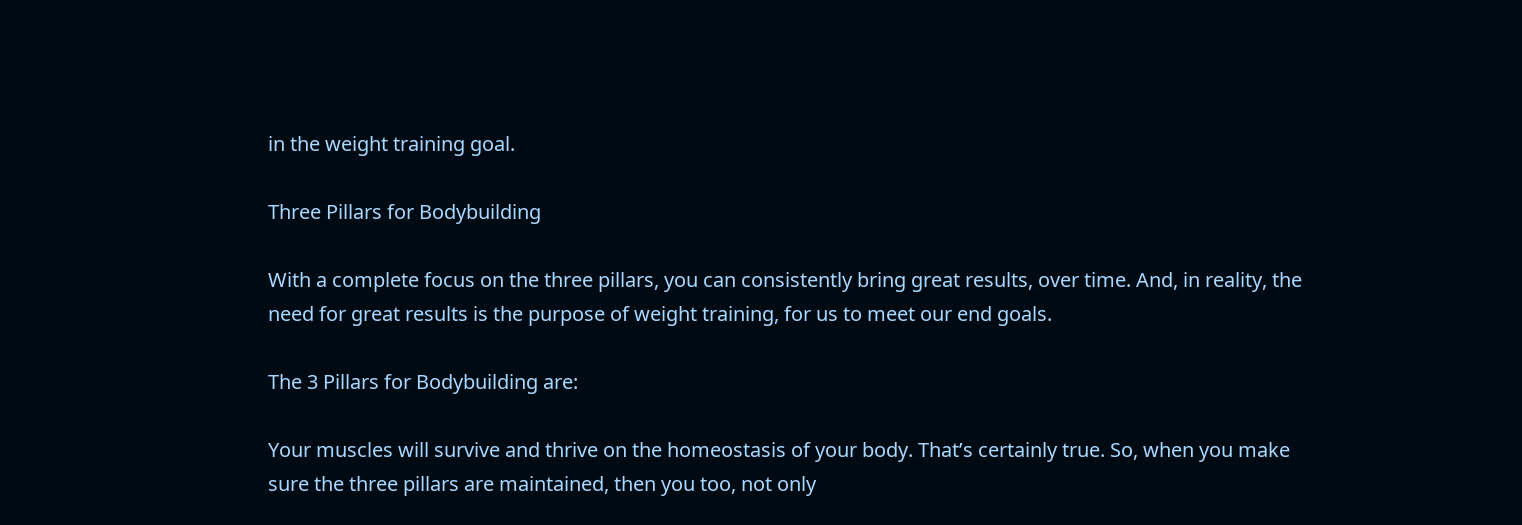in the weight training goal.

Three Pillars for Bodybuilding

With a complete focus on the three pillars, you can consistently bring great results, over time. And, in reality, the need for great results is the purpose of weight training, for us to meet our end goals.

The 3 Pillars for Bodybuilding are:

Your muscles will survive and thrive on the homeostasis of your body. That’s certainly true. So, when you make sure the three pillars are maintained, then you too, not only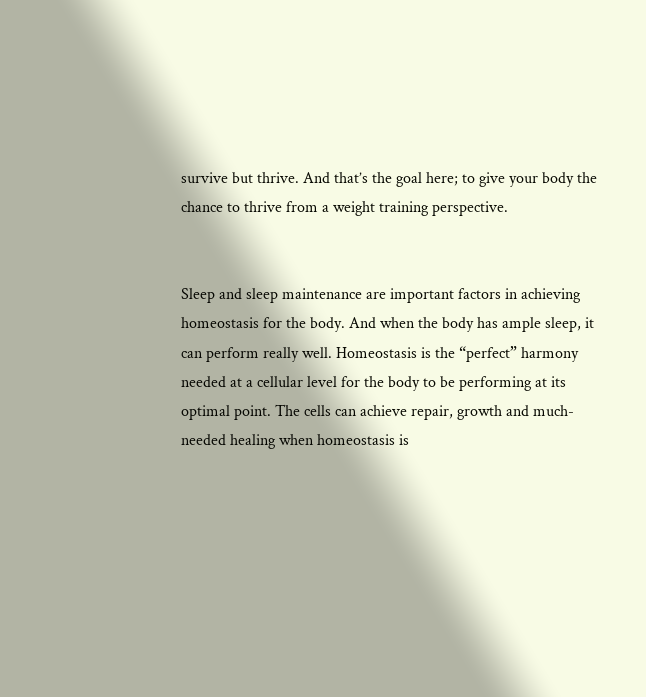survive but thrive. And that’s the goal here; to give your body the chance to thrive from a weight training perspective.


Sleep and sleep maintenance are important factors in achieving homeostasis for the body. And when the body has ample sleep, it can perform really well. Homeostasis is the “perfect” harmony needed at a cellular level for the body to be performing at its optimal point. The cells can achieve repair, growth and much-needed healing when homeostasis is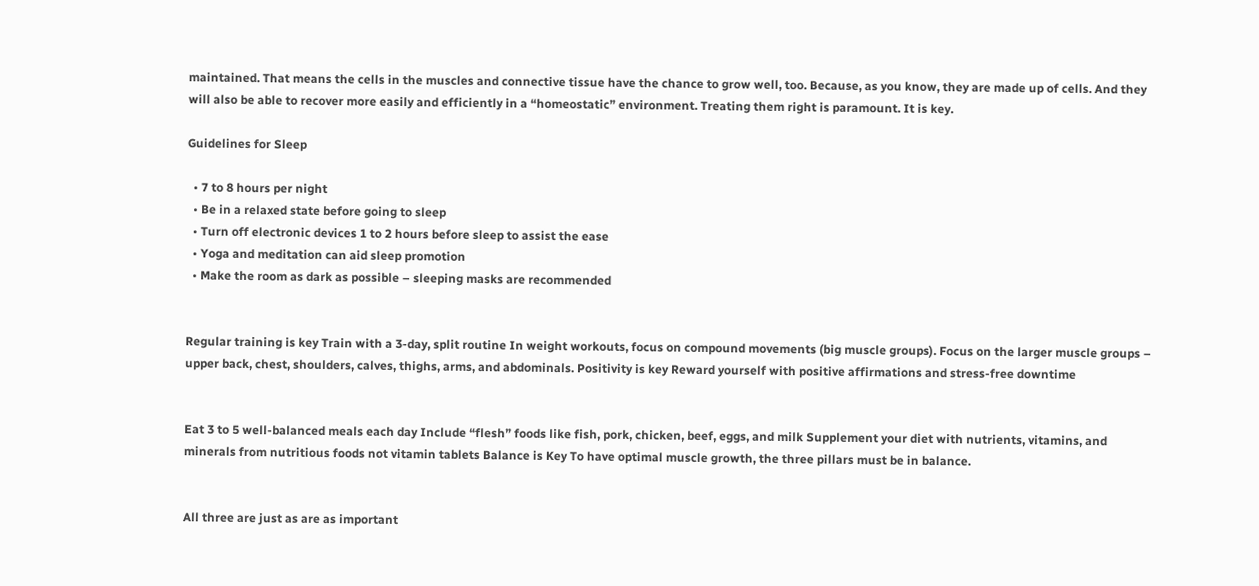maintained. That means the cells in the muscles and connective tissue have the chance to grow well, too. Because, as you know, they are made up of cells. And they will also be able to recover more easily and efficiently in a “homeostatic” environment. Treating them right is paramount. It is key.

Guidelines for Sleep

  • 7 to 8 hours per night
  • Be in a relaxed state before going to sleep
  • Turn off electronic devices 1 to 2 hours before sleep to assist the ease
  • Yoga and meditation can aid sleep promotion
  • Make the room as dark as possible – sleeping masks are recommended


Regular training is key Train with a 3-day, split routine In weight workouts, focus on compound movements (big muscle groups). Focus on the larger muscle groups – upper back, chest, shoulders, calves, thighs, arms, and abdominals. Positivity is key Reward yourself with positive affirmations and stress-free downtime


Eat 3 to 5 well-balanced meals each day Include “flesh” foods like fish, pork, chicken, beef, eggs, and milk Supplement your diet with nutrients, vitamins, and minerals from nutritious foods not vitamin tablets Balance is Key To have optimal muscle growth, the three pillars must be in balance.


All three are just as are as important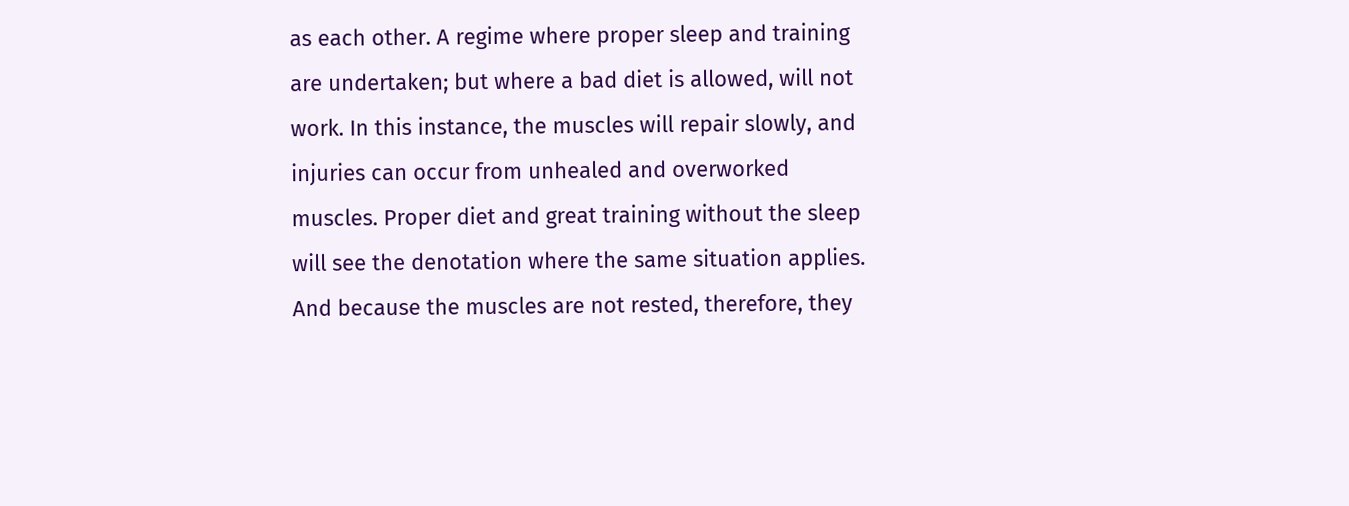as each other. A regime where proper sleep and training are undertaken; but where a bad diet is allowed, will not work. In this instance, the muscles will repair slowly, and injuries can occur from unhealed and overworked muscles. Proper diet and great training without the sleep will see the denotation where the same situation applies. And because the muscles are not rested, therefore, they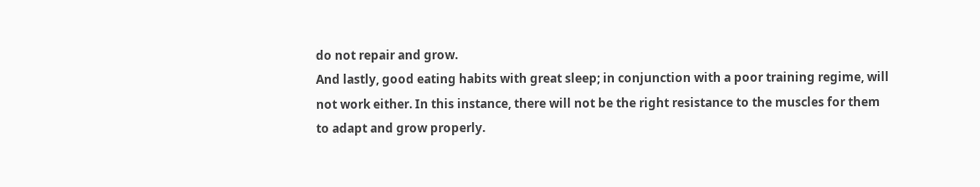do not repair and grow.
And lastly, good eating habits with great sleep; in conjunction with a poor training regime, will not work either. In this instance, there will not be the right resistance to the muscles for them to adapt and grow properly.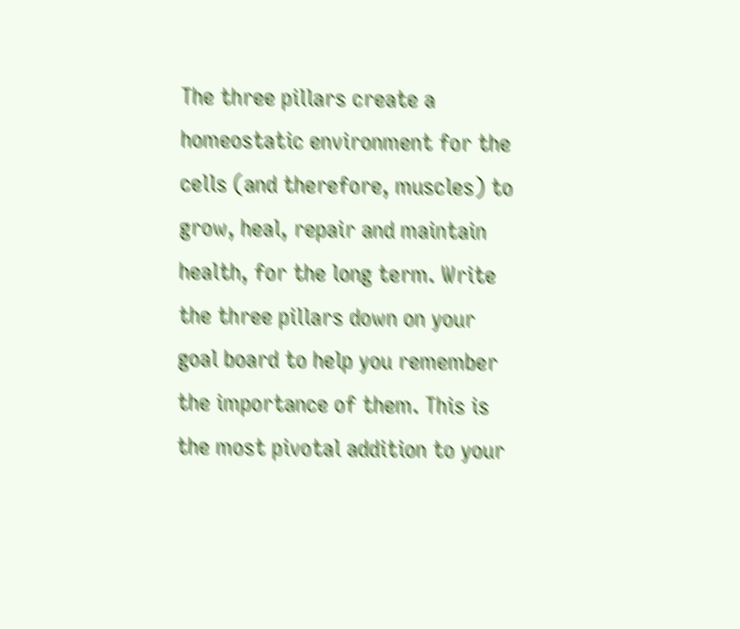The three pillars create a homeostatic environment for the cells (and therefore, muscles) to grow, heal, repair and maintain health, for the long term. Write the three pillars down on your goal board to help you remember the importance of them. This is the most pivotal addition to your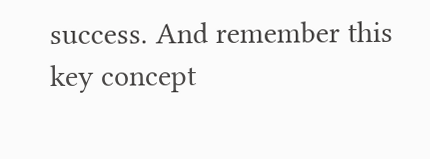success. And remember this key concept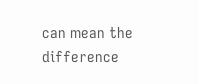can mean the difference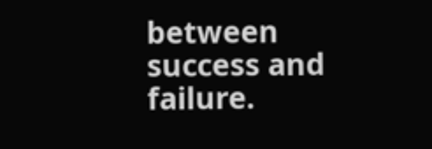between success and failure.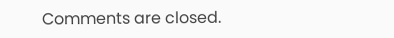Comments are closed.